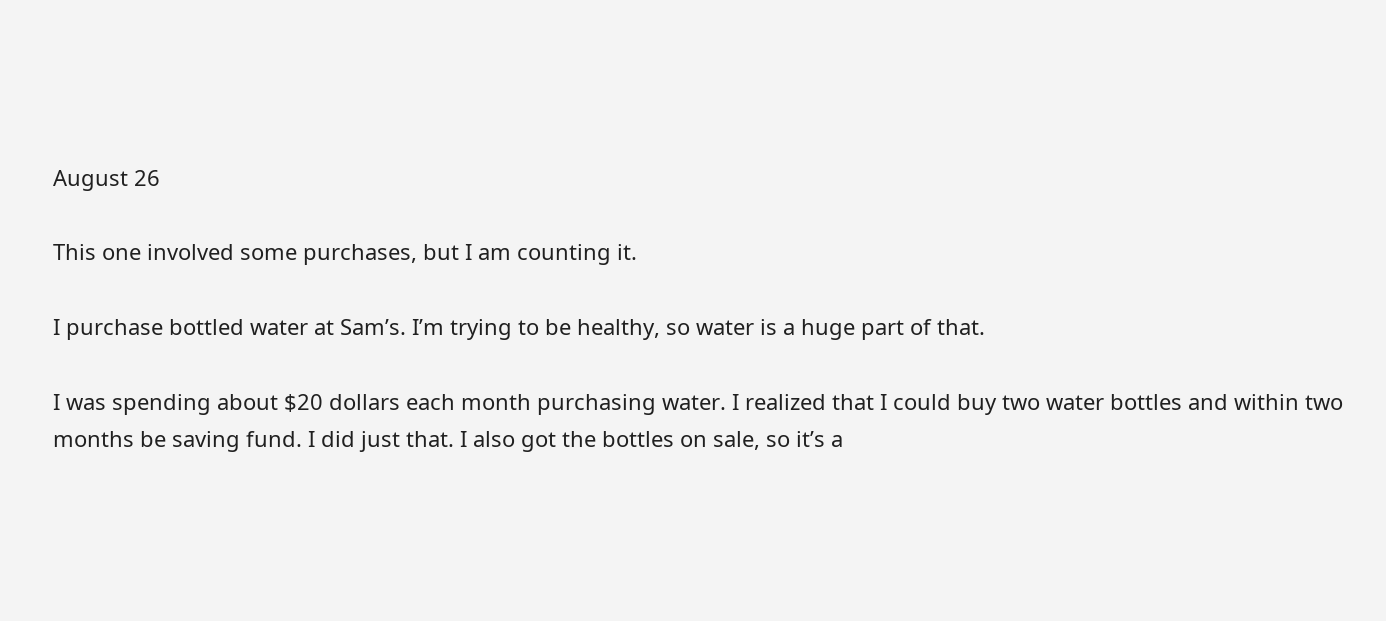August 26

This one involved some purchases, but I am counting it.

I purchase bottled water at Sam’s. I’m trying to be healthy, so water is a huge part of that.

I was spending about $20 dollars each month purchasing water. I realized that I could buy two water bottles and within two months be saving fund. I did just that. I also got the bottles on sale, so it’s a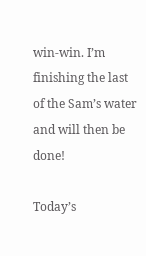win-win. I’m finishing the last of the Sam’s water and will then be done!

Today’s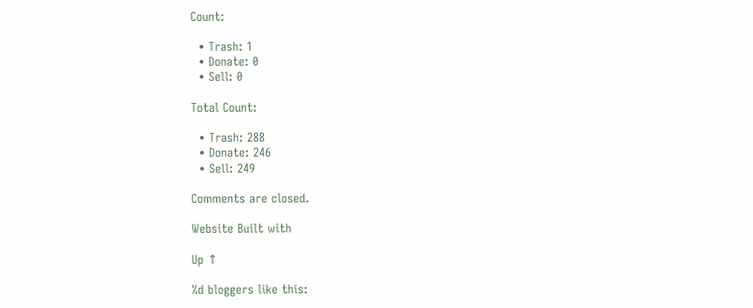Count:

  • Trash: 1
  • Donate: 0
  • Sell: 0

Total Count:

  • Trash: 288
  • Donate: 246
  • Sell: 249

Comments are closed.

Website Built with

Up ↑

%d bloggers like this: